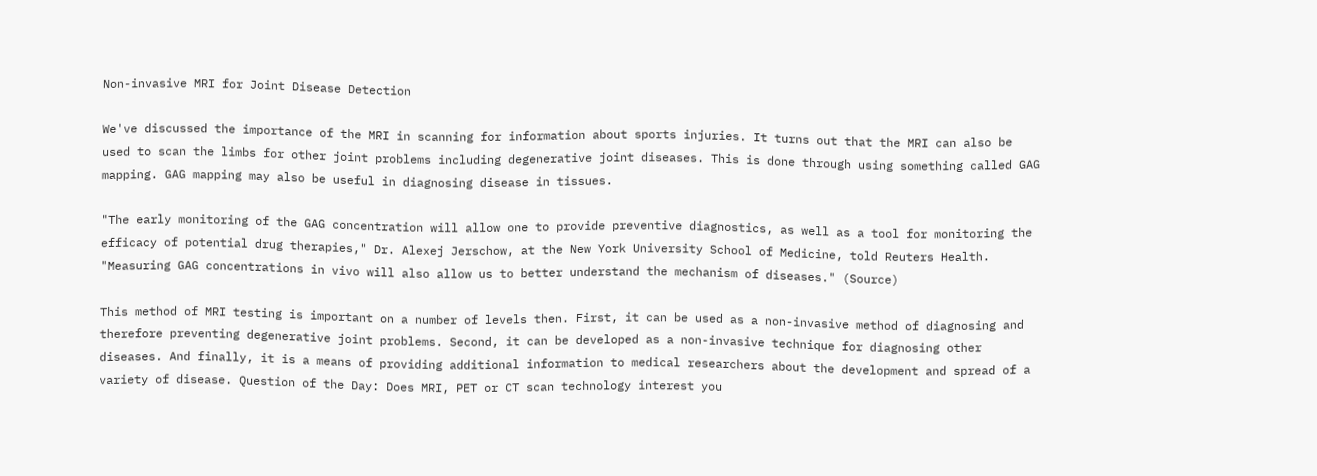Non-invasive MRI for Joint Disease Detection

We've discussed the importance of the MRI in scanning for information about sports injuries. It turns out that the MRI can also be used to scan the limbs for other joint problems including degenerative joint diseases. This is done through using something called GAG mapping. GAG mapping may also be useful in diagnosing disease in tissues.

"The early monitoring of the GAG concentration will allow one to provide preventive diagnostics, as well as a tool for monitoring the efficacy of potential drug therapies," Dr. Alexej Jerschow, at the New York University School of Medicine, told Reuters Health. "Measuring GAG concentrations in vivo will also allow us to better understand the mechanism of diseases." (Source)

This method of MRI testing is important on a number of levels then. First, it can be used as a non-invasive method of diagnosing and therefore preventing degenerative joint problems. Second, it can be developed as a non-invasive technique for diagnosing other diseases. And finally, it is a means of providing additional information to medical researchers about the development and spread of a variety of disease. Question of the Day: Does MRI, PET or CT scan technology interest you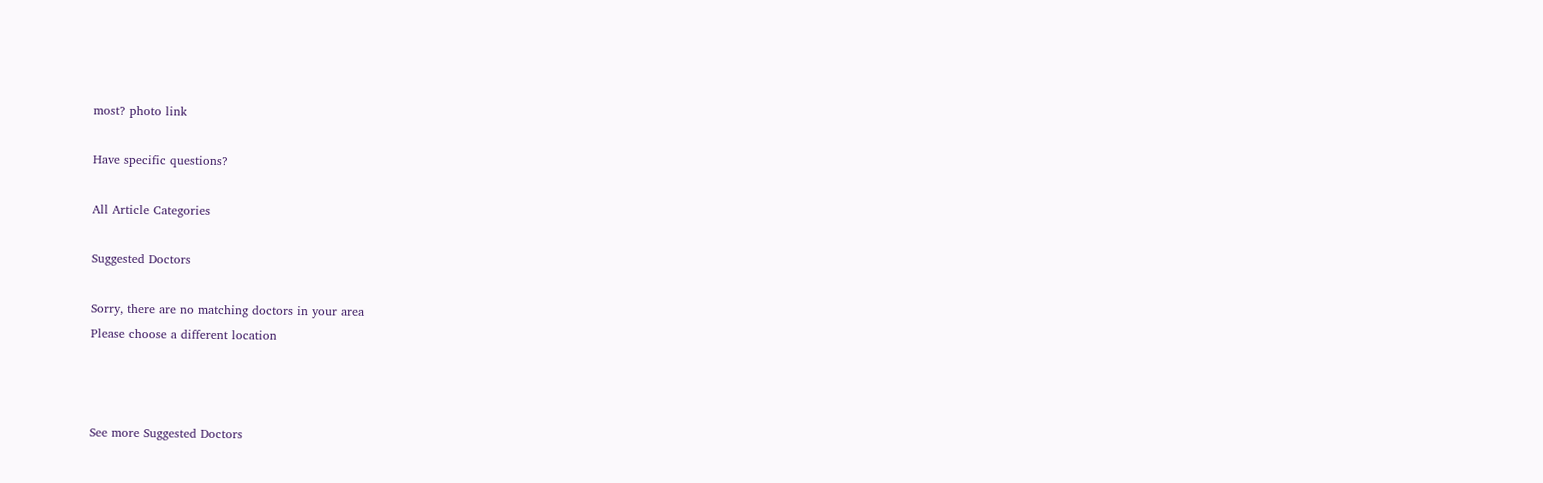most? photo link

Have specific questions?

All Article Categories

Suggested Doctors

Sorry, there are no matching doctors in your area
Please choose a different location



See more Suggested Doctors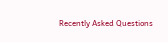Recently Asked Questions